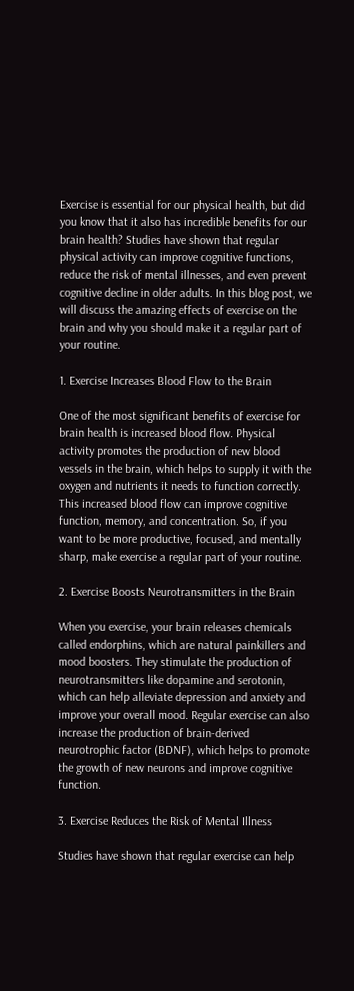Exercise is essential for our physical health, but did you know that it also has incredible benefits for our brain health? Studies have shown that regular physical activity can improve cognitive functions, reduce the risk of mental illnesses, and even prevent cognitive decline in older adults. In this blog post, we will discuss the amazing effects of exercise on the brain and why you should make it a regular part of your routine.

1. Exercise Increases Blood Flow to the Brain

One of the most significant benefits of exercise for brain health is increased blood flow. Physical activity promotes the production of new blood vessels in the brain, which helps to supply it with the oxygen and nutrients it needs to function correctly. This increased blood flow can improve cognitive function, memory, and concentration. So, if you want to be more productive, focused, and mentally sharp, make exercise a regular part of your routine.

2. Exercise Boosts Neurotransmitters in the Brain

When you exercise, your brain releases chemicals called endorphins, which are natural painkillers and mood boosters. They stimulate the production of neurotransmitters like dopamine and serotonin, which can help alleviate depression and anxiety and improve your overall mood. Regular exercise can also increase the production of brain-derived neurotrophic factor (BDNF), which helps to promote the growth of new neurons and improve cognitive function.

3. Exercise Reduces the Risk of Mental Illness

Studies have shown that regular exercise can help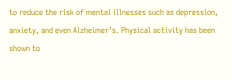to reduce the risk of mental illnesses such as depression, anxiety, and even Alzheimer’s. Physical activity has been shown to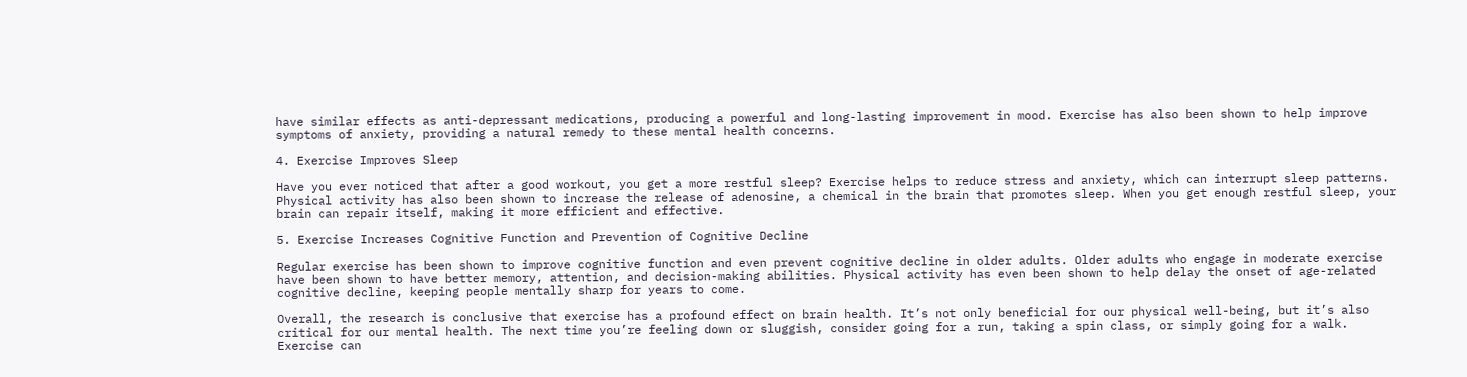have similar effects as anti-depressant medications, producing a powerful and long-lasting improvement in mood. Exercise has also been shown to help improve symptoms of anxiety, providing a natural remedy to these mental health concerns.

4. Exercise Improves Sleep

Have you ever noticed that after a good workout, you get a more restful sleep? Exercise helps to reduce stress and anxiety, which can interrupt sleep patterns. Physical activity has also been shown to increase the release of adenosine, a chemical in the brain that promotes sleep. When you get enough restful sleep, your brain can repair itself, making it more efficient and effective.

5. Exercise Increases Cognitive Function and Prevention of Cognitive Decline

Regular exercise has been shown to improve cognitive function and even prevent cognitive decline in older adults. Older adults who engage in moderate exercise have been shown to have better memory, attention, and decision-making abilities. Physical activity has even been shown to help delay the onset of age-related cognitive decline, keeping people mentally sharp for years to come.

Overall, the research is conclusive that exercise has a profound effect on brain health. It’s not only beneficial for our physical well-being, but it’s also critical for our mental health. The next time you’re feeling down or sluggish, consider going for a run, taking a spin class, or simply going for a walk. Exercise can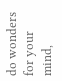do wonders for your mind,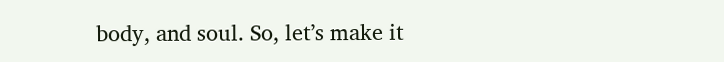body, and soul. So, let’s make it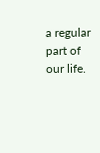a regular part of our life.